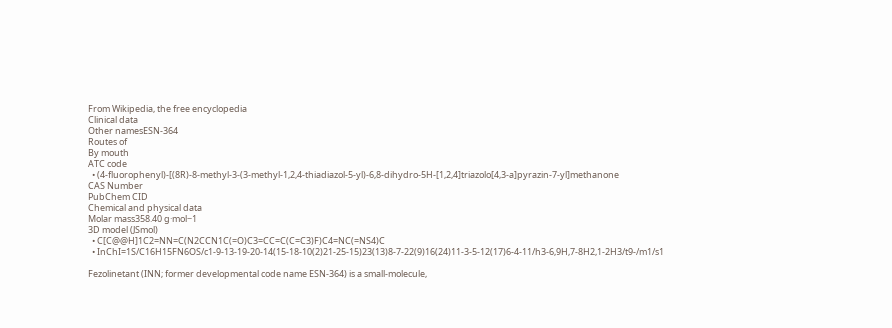From Wikipedia, the free encyclopedia
Clinical data
Other namesESN-364
Routes of
By mouth
ATC code
  • (4-fluorophenyl)-[(8R)-8-methyl-3-(3-methyl-1,2,4-thiadiazol-5-yl)-6,8-dihydro-5H-[1,2,4]triazolo[4,3-a]pyrazin-7-yl]methanone
CAS Number
PubChem CID
Chemical and physical data
Molar mass358.40 g·mol−1
3D model (JSmol)
  • C[C@@H]1C2=NN=C(N2CCN1C(=O)C3=CC=C(C=C3)F)C4=NC(=NS4)C
  • InChI=1S/C16H15FN6OS/c1-9-13-19-20-14(15-18-10(2)21-25-15)23(13)8-7-22(9)16(24)11-3-5-12(17)6-4-11/h3-6,9H,7-8H2,1-2H3/t9-/m1/s1

Fezolinetant (INN; former developmental code name ESN-364) is a small-molecule,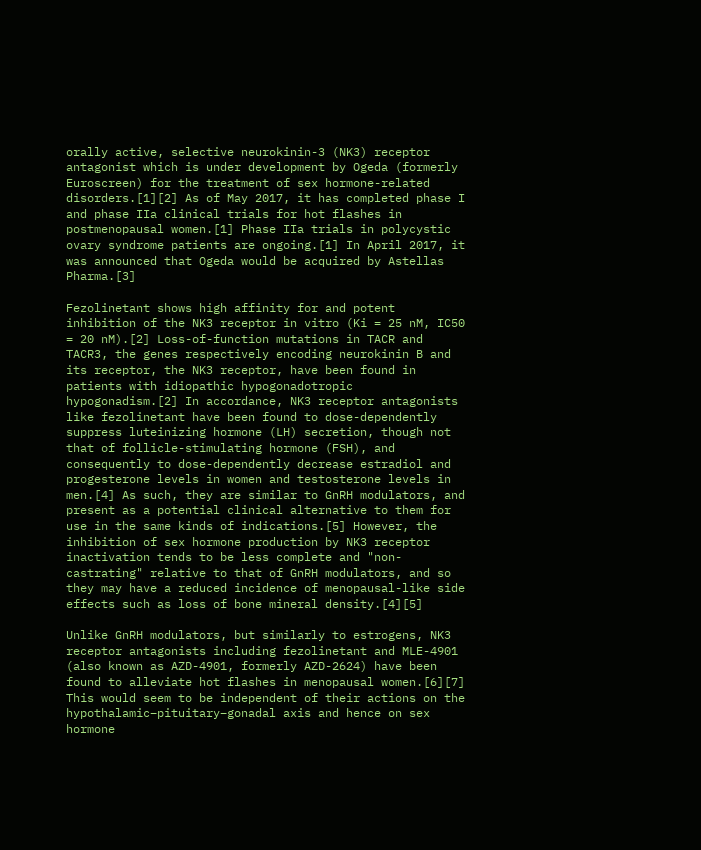orally active, selective neurokinin-3 (NK3) receptor antagonist which is under development by Ogeda (formerly Euroscreen) for the treatment of sex hormone-related disorders.[1][2] As of May 2017, it has completed phase I and phase IIa clinical trials for hot flashes in postmenopausal women.[1] Phase IIa trials in polycystic ovary syndrome patients are ongoing.[1] In April 2017, it was announced that Ogeda would be acquired by Astellas Pharma.[3]

Fezolinetant shows high affinity for and potent inhibition of the NK3 receptor in vitro (Ki = 25 nM, IC50 = 20 nM).[2] Loss-of-function mutations in TACR and TACR3, the genes respectively encoding neurokinin B and its receptor, the NK3 receptor, have been found in patients with idiopathic hypogonadotropic hypogonadism.[2] In accordance, NK3 receptor antagonists like fezolinetant have been found to dose-dependently suppress luteinizing hormone (LH) secretion, though not that of follicle-stimulating hormone (FSH), and consequently to dose-dependently decrease estradiol and progesterone levels in women and testosterone levels in men.[4] As such, they are similar to GnRH modulators, and present as a potential clinical alternative to them for use in the same kinds of indications.[5] However, the inhibition of sex hormone production by NK3 receptor inactivation tends to be less complete and "non-castrating" relative to that of GnRH modulators, and so they may have a reduced incidence of menopausal-like side effects such as loss of bone mineral density.[4][5]

Unlike GnRH modulators, but similarly to estrogens, NK3 receptor antagonists including fezolinetant and MLE-4901 (also known as AZD-4901, formerly AZD-2624) have been found to alleviate hot flashes in menopausal women.[6][7] This would seem to be independent of their actions on the hypothalamic–pituitary–gonadal axis and hence on sex hormone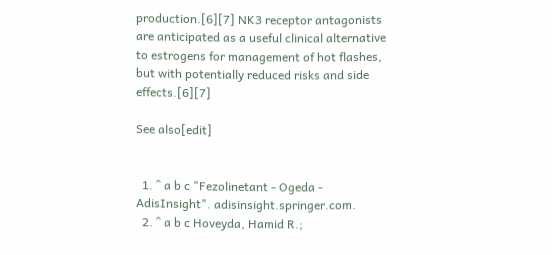production.[6][7] NK3 receptor antagonists are anticipated as a useful clinical alternative to estrogens for management of hot flashes, but with potentially reduced risks and side effects.[6][7]

See also[edit]


  1. ^ a b c "Fezolinetant - Ogeda - AdisInsight". adisinsight.springer.com.
  2. ^ a b c Hoveyda, Hamid R.;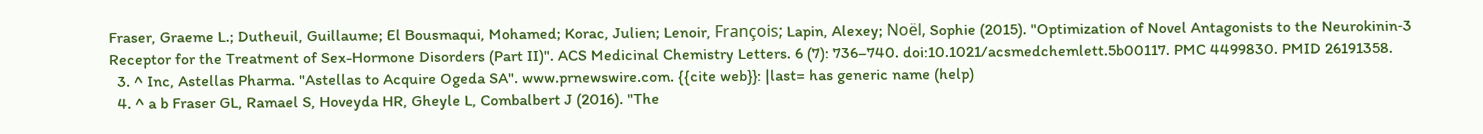Fraser, Graeme L.; Dutheuil, Guillaume; El Bousmaqui, Mohamed; Korac, Julien; Lenoir, François; Lapin, Alexey; Noël, Sophie (2015). "Optimization of Novel Antagonists to the Neurokinin‑3 Receptor for the Treatment of Sex-Hormone Disorders (Part II)". ACS Medicinal Chemistry Letters. 6 (7): 736–740. doi:10.1021/acsmedchemlett.5b00117. PMC 4499830. PMID 26191358.
  3. ^ Inc, Astellas Pharma. "Astellas to Acquire Ogeda SA". www.prnewswire.com. {{cite web}}: |last= has generic name (help)
  4. ^ a b Fraser GL, Ramael S, Hoveyda HR, Gheyle L, Combalbert J (2016). "The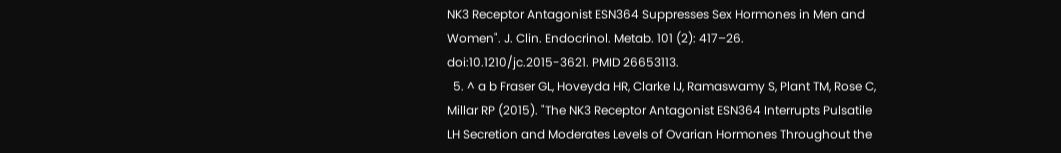NK3 Receptor Antagonist ESN364 Suppresses Sex Hormones in Men and Women". J. Clin. Endocrinol. Metab. 101 (2): 417–26. doi:10.1210/jc.2015-3621. PMID 26653113.
  5. ^ a b Fraser GL, Hoveyda HR, Clarke IJ, Ramaswamy S, Plant TM, Rose C, Millar RP (2015). "The NK3 Receptor Antagonist ESN364 Interrupts Pulsatile LH Secretion and Moderates Levels of Ovarian Hormones Throughout the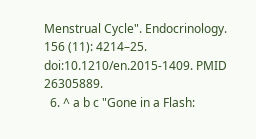Menstrual Cycle". Endocrinology. 156 (11): 4214–25. doi:10.1210/en.2015-1409. PMID 26305889.
  6. ^ a b c "Gone in a Flash: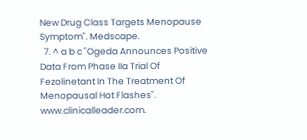New Drug Class Targets Menopause Symptom". Medscape.
  7. ^ a b c "Ogeda Announces Positive Data From Phase IIa Trial Of Fezolinetant In The Treatment Of Menopausal Hot Flashes". www.clinicalleader.com.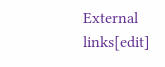External links[edit]